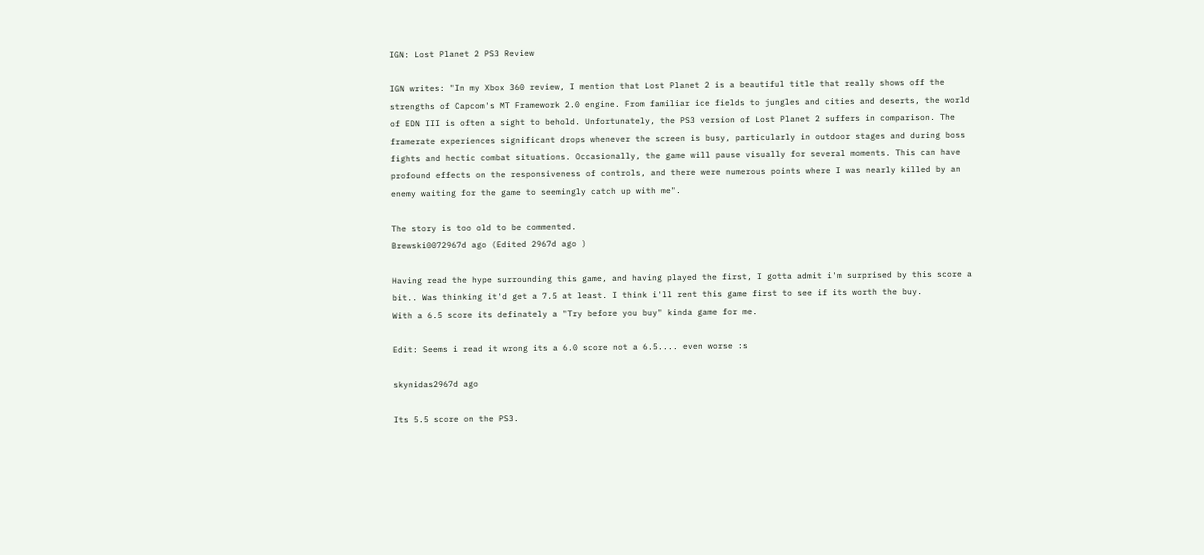IGN: Lost Planet 2 PS3 Review

IGN writes: "In my Xbox 360 review, I mention that Lost Planet 2 is a beautiful title that really shows off the strengths of Capcom's MT Framework 2.0 engine. From familiar ice fields to jungles and cities and deserts, the world of EDN III is often a sight to behold. Unfortunately, the PS3 version of Lost Planet 2 suffers in comparison. The framerate experiences significant drops whenever the screen is busy, particularly in outdoor stages and during boss fights and hectic combat situations. Occasionally, the game will pause visually for several moments. This can have profound effects on the responsiveness of controls, and there were numerous points where I was nearly killed by an enemy waiting for the game to seemingly catch up with me".

The story is too old to be commented.
Brewski0072967d ago (Edited 2967d ago )

Having read the hype surrounding this game, and having played the first, I gotta admit i'm surprised by this score a bit.. Was thinking it'd get a 7.5 at least. I think i'll rent this game first to see if its worth the buy.
With a 6.5 score its definately a "Try before you buy" kinda game for me.

Edit: Seems i read it wrong its a 6.0 score not a 6.5.... even worse :s

skynidas2967d ago

Its 5.5 score on the PS3.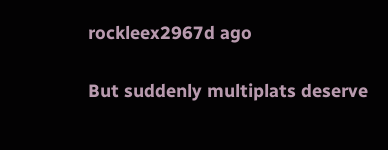rockleex2967d ago

But suddenly multiplats deserve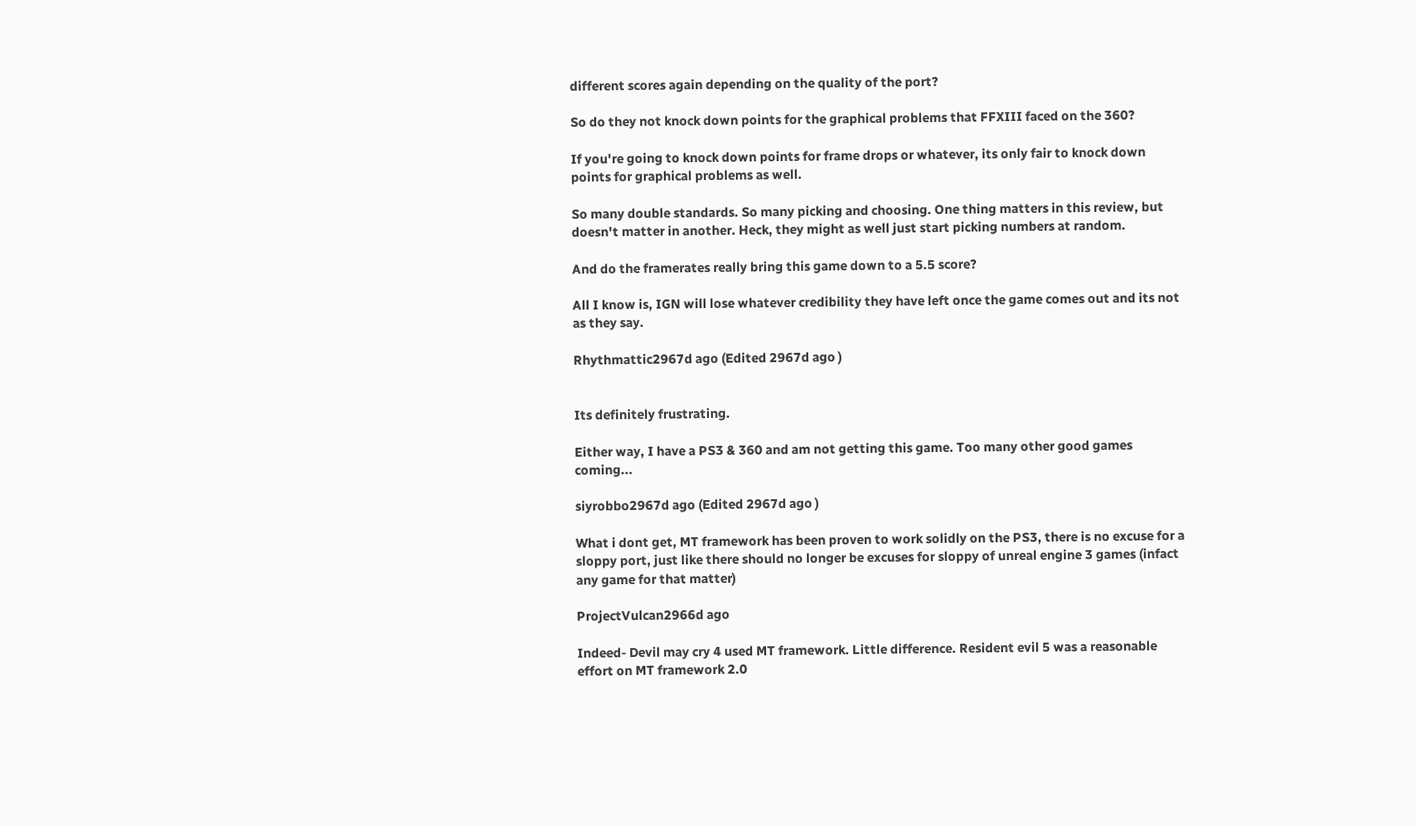different scores again depending on the quality of the port?

So do they not knock down points for the graphical problems that FFXIII faced on the 360?

If you're going to knock down points for frame drops or whatever, its only fair to knock down points for graphical problems as well.

So many double standards. So many picking and choosing. One thing matters in this review, but doesn't matter in another. Heck, they might as well just start picking numbers at random.

And do the framerates really bring this game down to a 5.5 score?

All I know is, IGN will lose whatever credibility they have left once the game comes out and its not as they say.

Rhythmattic2967d ago (Edited 2967d ago )


Its definitely frustrating.

Either way, I have a PS3 & 360 and am not getting this game. Too many other good games coming...

siyrobbo2967d ago (Edited 2967d ago )

What i dont get, MT framework has been proven to work solidly on the PS3, there is no excuse for a sloppy port, just like there should no longer be excuses for sloppy of unreal engine 3 games (infact any game for that matter)

ProjectVulcan2966d ago

Indeed- Devil may cry 4 used MT framework. Little difference. Resident evil 5 was a reasonable effort on MT framework 2.0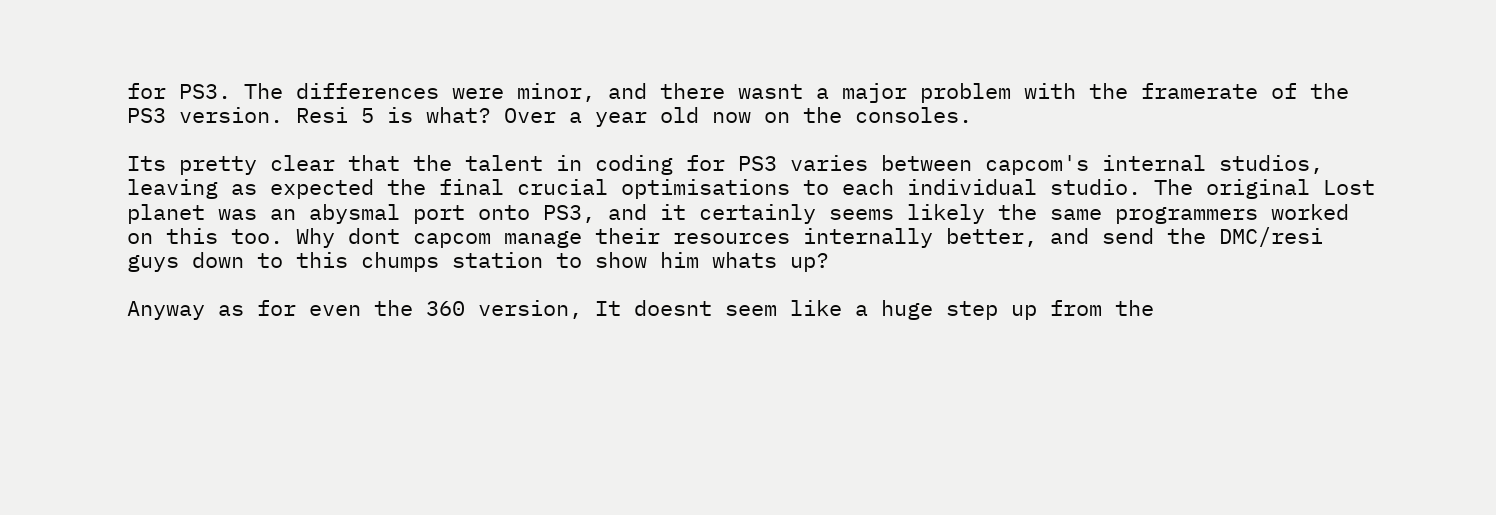for PS3. The differences were minor, and there wasnt a major problem with the framerate of the PS3 version. Resi 5 is what? Over a year old now on the consoles.

Its pretty clear that the talent in coding for PS3 varies between capcom's internal studios, leaving as expected the final crucial optimisations to each individual studio. The original Lost planet was an abysmal port onto PS3, and it certainly seems likely the same programmers worked on this too. Why dont capcom manage their resources internally better, and send the DMC/resi guys down to this chumps station to show him whats up?

Anyway as for even the 360 version, It doesnt seem like a huge step up from the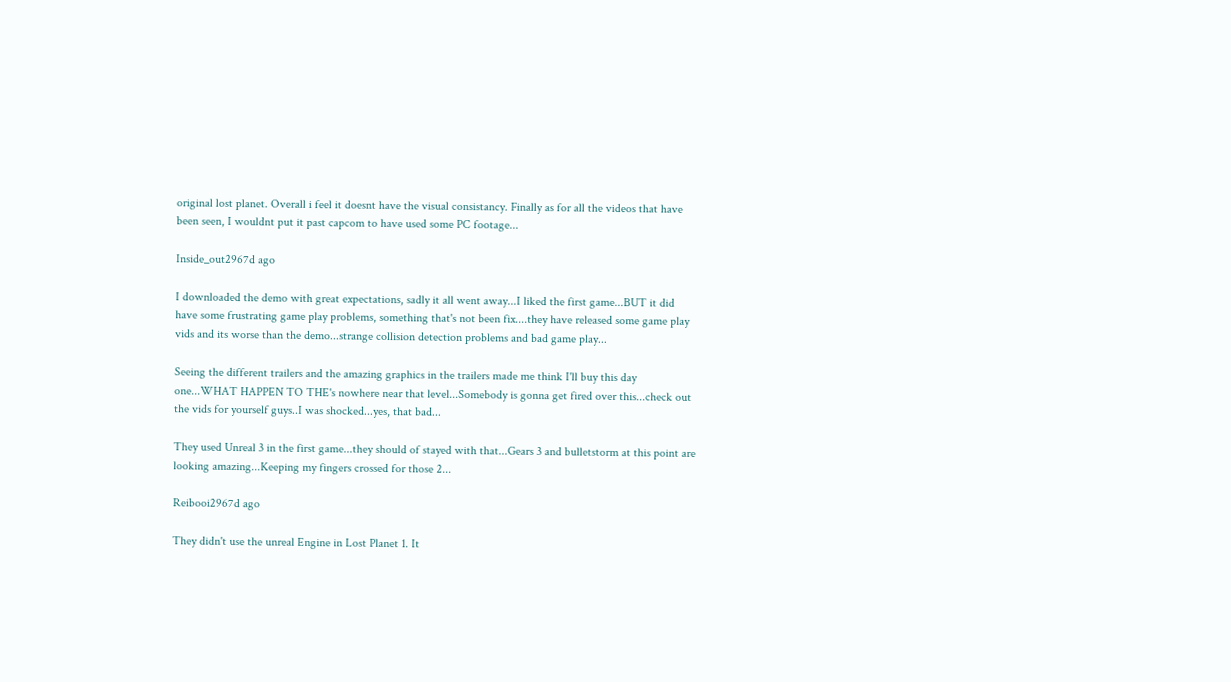original lost planet. Overall i feel it doesnt have the visual consistancy. Finally as for all the videos that have been seen, I wouldnt put it past capcom to have used some PC footage...

Inside_out2967d ago

I downloaded the demo with great expectations, sadly it all went away...I liked the first game...BUT it did have some frustrating game play problems, something that's not been fix....they have released some game play vids and its worse than the demo...strange collision detection problems and bad game play...

Seeing the different trailers and the amazing graphics in the trailers made me think I'll buy this day one...WHAT HAPPEN TO THE's nowhere near that level...Somebody is gonna get fired over this...check out the vids for yourself guys..I was shocked...yes, that bad...

They used Unreal 3 in the first game...they should of stayed with that...Gears 3 and bulletstorm at this point are looking amazing...Keeping my fingers crossed for those 2...

Reibooi2967d ago

They didn't use the unreal Engine in Lost Planet 1. It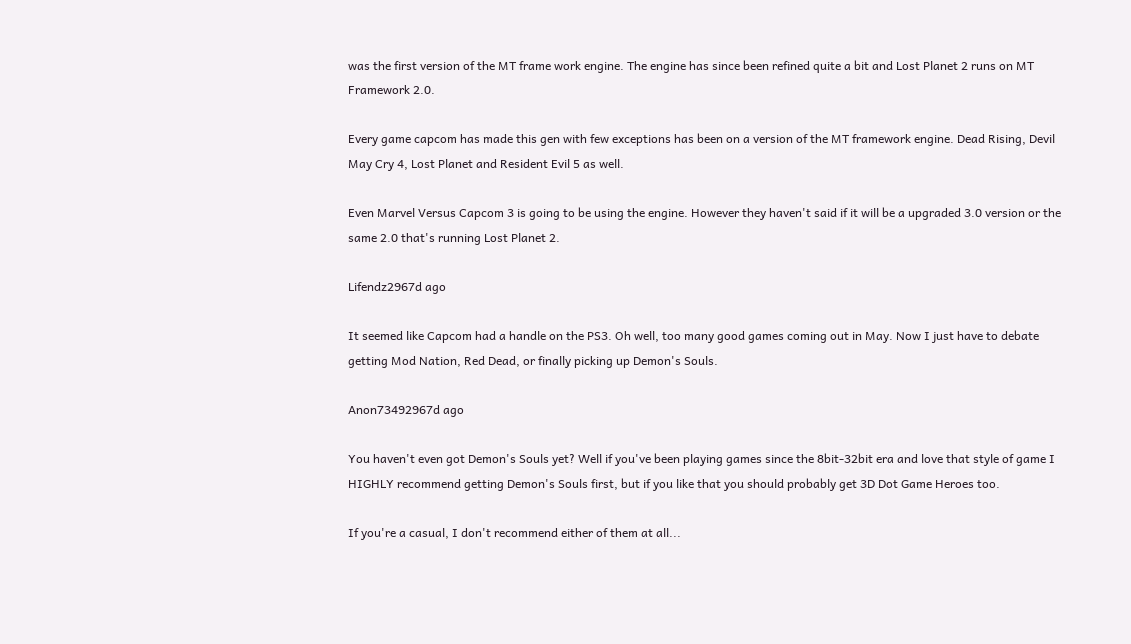was the first version of the MT frame work engine. The engine has since been refined quite a bit and Lost Planet 2 runs on MT Framework 2.0.

Every game capcom has made this gen with few exceptions has been on a version of the MT framework engine. Dead Rising, Devil May Cry 4, Lost Planet and Resident Evil 5 as well.

Even Marvel Versus Capcom 3 is going to be using the engine. However they haven't said if it will be a upgraded 3.0 version or the same 2.0 that's running Lost Planet 2.

Lifendz2967d ago

It seemed like Capcom had a handle on the PS3. Oh well, too many good games coming out in May. Now I just have to debate getting Mod Nation, Red Dead, or finally picking up Demon's Souls.

Anon73492967d ago

You haven't even got Demon's Souls yet? Well if you've been playing games since the 8bit-32bit era and love that style of game I HIGHLY recommend getting Demon's Souls first, but if you like that you should probably get 3D Dot Game Heroes too.

If you're a casual, I don't recommend either of them at all...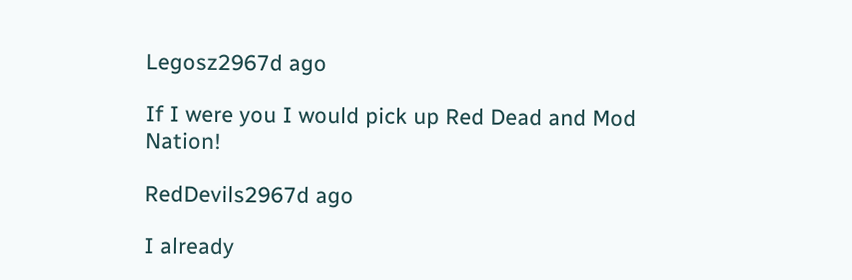Legosz2967d ago

If I were you I would pick up Red Dead and Mod Nation!

RedDevils2967d ago

I already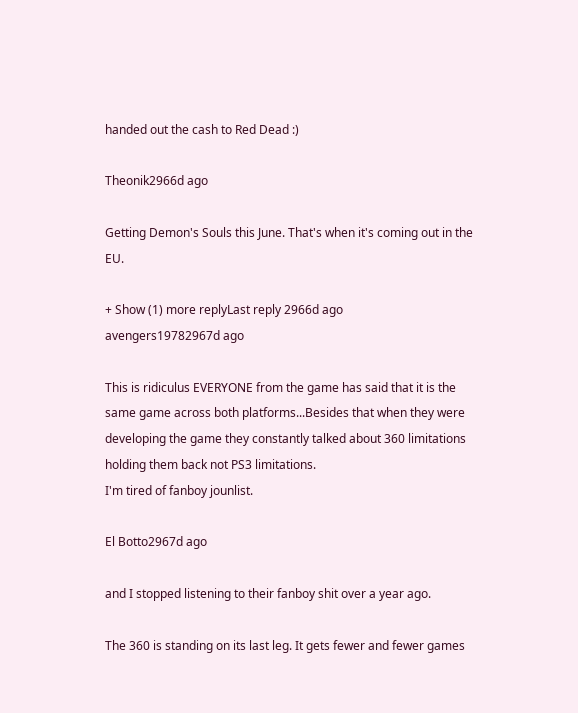handed out the cash to Red Dead :)

Theonik2966d ago

Getting Demon's Souls this June. That's when it's coming out in the EU.

+ Show (1) more replyLast reply 2966d ago
avengers19782967d ago

This is ridiculus EVERYONE from the game has said that it is the same game across both platforms...Besides that when they were developing the game they constantly talked about 360 limitations holding them back not PS3 limitations.
I'm tired of fanboy jounlist.

El Botto2967d ago

and I stopped listening to their fanboy shit over a year ago.

The 360 is standing on its last leg. It gets fewer and fewer games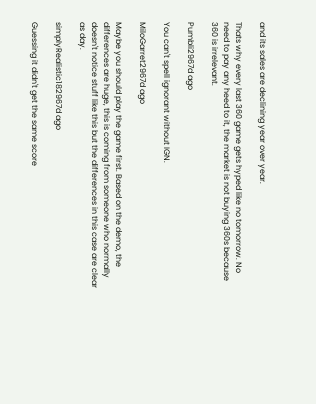and its sales are declining year over year.

Thats why every last 360 game gets hyped like no tomorrow. No need to pay any heed to it, the market is not buying 360s because 360 is irrelevant.

Pumbli2967d ago

You can't spell ignorant without IGN.

MiloGarret2967d ago

Maybe you should play the game first. Based on the demo, the differences are huge, this is coming from someone who normally doesn't notice stuff like this but the differences in this case are clear as day.

simplyRealistic182967d ago

Guessing it didn't get the same score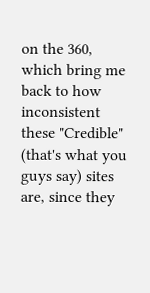on the 360, which bring me back to how inconsistent these "Credible" (that's what you guys say) sites are, since they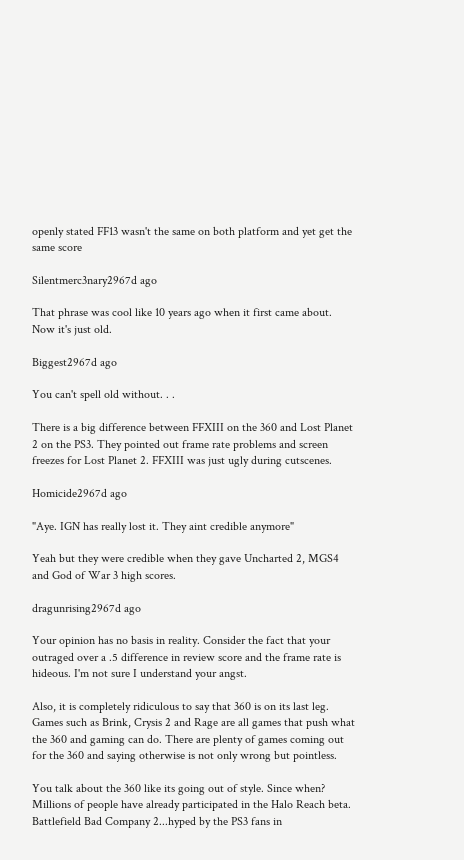openly stated FF13 wasn't the same on both platform and yet get the same score

Silentmerc3nary2967d ago

That phrase was cool like 10 years ago when it first came about. Now it's just old.

Biggest2967d ago

You can't spell old without. . .

There is a big difference between FFXIII on the 360 and Lost Planet 2 on the PS3. They pointed out frame rate problems and screen freezes for Lost Planet 2. FFXIII was just ugly during cutscenes.

Homicide2967d ago

"Aye. IGN has really lost it. They aint credible anymore"

Yeah but they were credible when they gave Uncharted 2, MGS4 and God of War 3 high scores.

dragunrising2967d ago

Your opinion has no basis in reality. Consider the fact that your outraged over a .5 difference in review score and the frame rate is hideous. I'm not sure I understand your angst.

Also, it is completely ridiculous to say that 360 is on its last leg. Games such as Brink, Crysis 2 and Rage are all games that push what the 360 and gaming can do. There are plenty of games coming out for the 360 and saying otherwise is not only wrong but pointless.

You talk about the 360 like its going out of style. Since when? Millions of people have already participated in the Halo Reach beta. Battlefield Bad Company 2...hyped by the PS3 fans in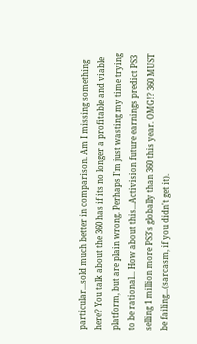particular...sold much better in comparison. Am I missing something here? You talk about the 360 has if its no longer a profitable and viable platform, but are plain wrong. Perhaps I'm just wasting my time trying to be rational... How about this...Activision future earnings predict PS3 selling 1 million more PS3's globally than 360 this year. OMG!? 360 MUST be failing...(sarcasm, if you didn't get it).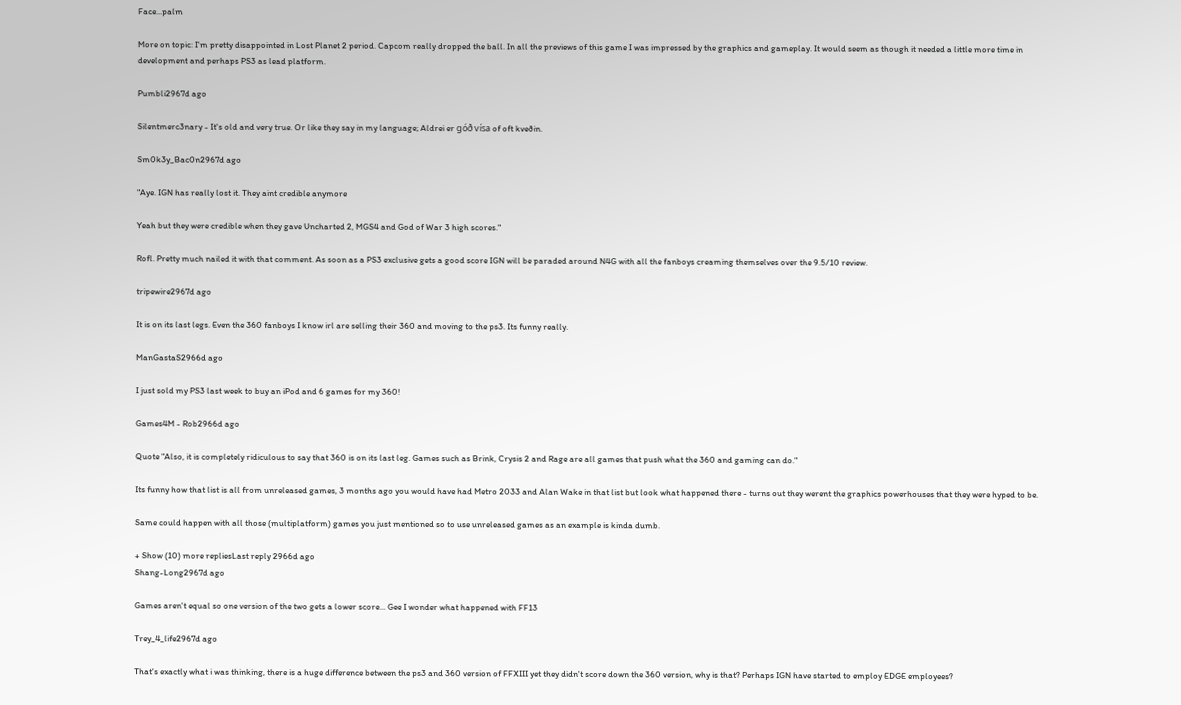Face...palm

More on topic: I'm pretty disappointed in Lost Planet 2 period. Capcom really dropped the ball. In all the previews of this game I was impressed by the graphics and gameplay. It would seem as though it needed a little more time in development and perhaps PS3 as lead platform.

Pumbli2967d ago

Silentmerc3nary - It's old and very true. Or like they say in my language; Aldrei er góð vísa of oft kveðin.

Sm0k3y_Bac0n2967d ago

"Aye. IGN has really lost it. They aint credible anymore

Yeah but they were credible when they gave Uncharted 2, MGS4 and God of War 3 high scores."

Rofl. Pretty much nailed it with that comment. As soon as a PS3 exclusive gets a good score IGN will be paraded around N4G with all the fanboys creaming themselves over the 9.5/10 review.

tripewire2967d ago

It is on its last legs. Even the 360 fanboys I know irl are selling their 360 and moving to the ps3. Its funny really.

ManGastaS2966d ago

I just sold my PS3 last week to buy an iPod and 6 games for my 360!

Games4M - Rob2966d ago

Quote "Also, it is completely ridiculous to say that 360 is on its last leg. Games such as Brink, Crysis 2 and Rage are all games that push what the 360 and gaming can do."

Its funny how that list is all from unreleased games, 3 months ago you would have had Metro 2033 and Alan Wake in that list but look what happened there - turns out they werent the graphics powerhouses that they were hyped to be.

Same could happen with all those (multiplatform) games you just mentioned so to use unreleased games as an example is kinda dumb.

+ Show (10) more repliesLast reply 2966d ago
Shang-Long2967d ago

Games aren't equal so one version of the two gets a lower score... Gee I wonder what happened with FF13

Trey_4_life2967d ago

That's exactly what i was thinking, there is a huge difference between the ps3 and 360 version of FFXIII yet they didn't score down the 360 version, why is that? Perhaps IGN have started to employ EDGE employees?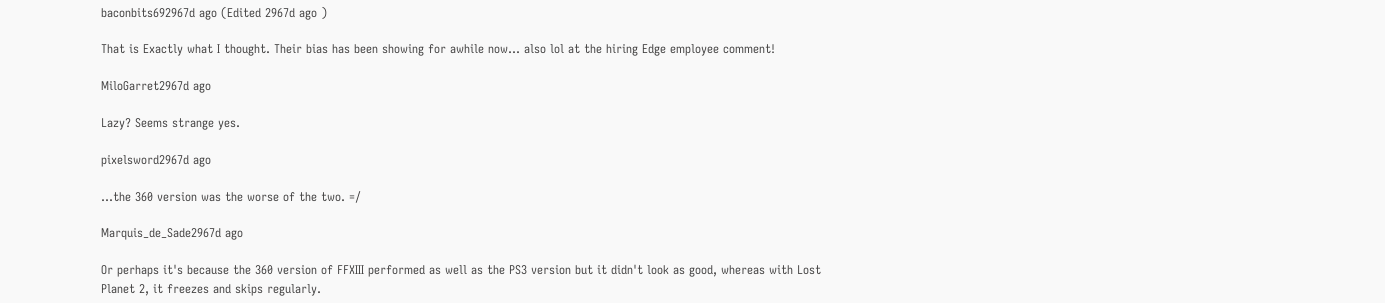baconbits692967d ago (Edited 2967d ago )

That is Exactly what I thought. Their bias has been showing for awhile now... also lol at the hiring Edge employee comment!

MiloGarret2967d ago

Lazy? Seems strange yes.

pixelsword2967d ago

...the 360 version was the worse of the two. =/

Marquis_de_Sade2967d ago

Or perhaps it's because the 360 version of FFXIII performed as well as the PS3 version but it didn't look as good, whereas with Lost Planet 2, it freezes and skips regularly.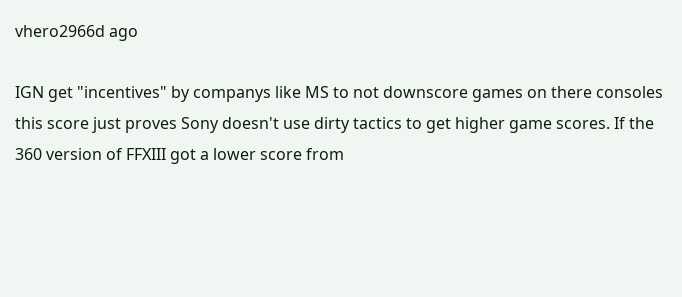vhero2966d ago

IGN get "incentives" by companys like MS to not downscore games on there consoles this score just proves Sony doesn't use dirty tactics to get higher game scores. If the 360 version of FFXIII got a lower score from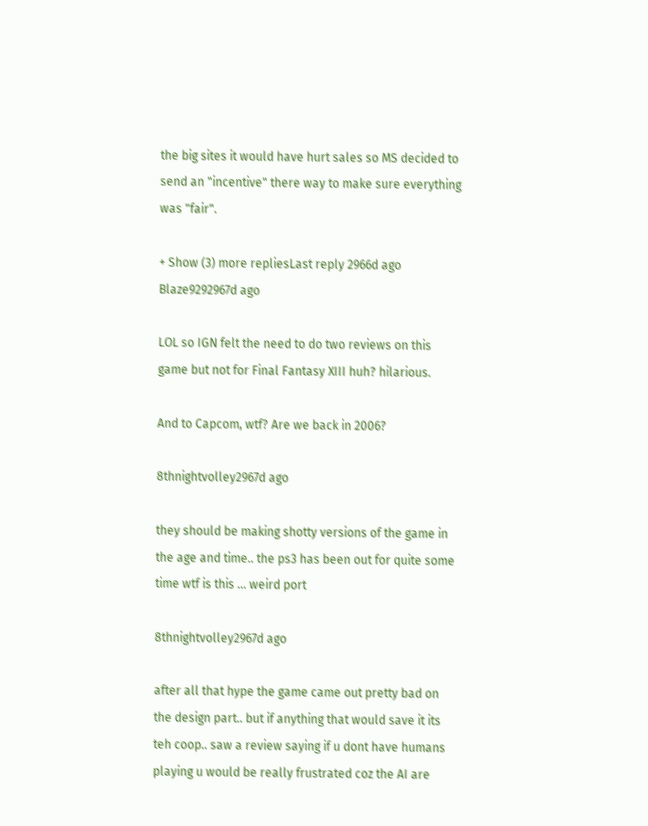the big sites it would have hurt sales so MS decided to send an "incentive" there way to make sure everything was "fair".

+ Show (3) more repliesLast reply 2966d ago
Blaze9292967d ago

LOL so IGN felt the need to do two reviews on this game but not for Final Fantasy XIII huh? hilarious.

And to Capcom, wtf? Are we back in 2006?

8thnightvolley2967d ago

they should be making shotty versions of the game in the age and time.. the ps3 has been out for quite some time wtf is this ... weird port

8thnightvolley2967d ago

after all that hype the game came out pretty bad on the design part.. but if anything that would save it its teh coop.. saw a review saying if u dont have humans playing u would be really frustrated coz the AI are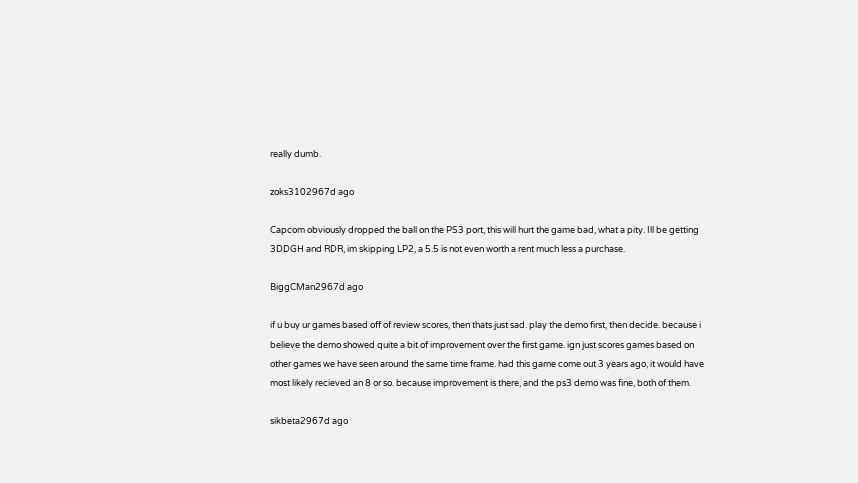really dumb.

zoks3102967d ago

Capcom obviously dropped the ball on the PS3 port, this will hurt the game bad, what a pity. Ill be getting 3DDGH and RDR, im skipping LP2, a 5.5 is not even worth a rent much less a purchase.

BiggCMan2967d ago

if u buy ur games based off of review scores, then thats just sad. play the demo first, then decide. because i believe the demo showed quite a bit of improvement over the first game. ign just scores games based on other games we have seen around the same time frame. had this game come out 3 years ago, it would have most likely recieved an 8 or so. because improvement is there, and the ps3 demo was fine, both of them.

sikbeta2967d ago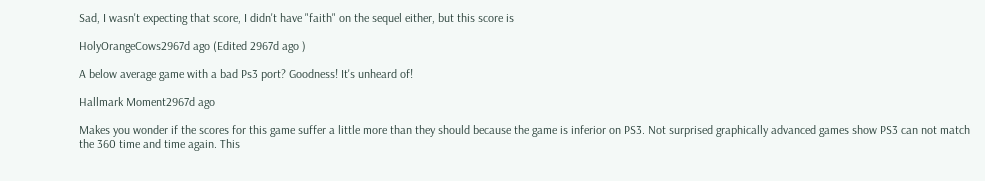Sad, I wasn't expecting that score, I didn't have "faith" on the sequel either, but this score is

HolyOrangeCows2967d ago (Edited 2967d ago )

A below average game with a bad Ps3 port? Goodness! It's unheard of!

Hallmark Moment2967d ago

Makes you wonder if the scores for this game suffer a little more than they should because the game is inferior on PS3. Not surprised graphically advanced games show PS3 can not match the 360 time and time again. This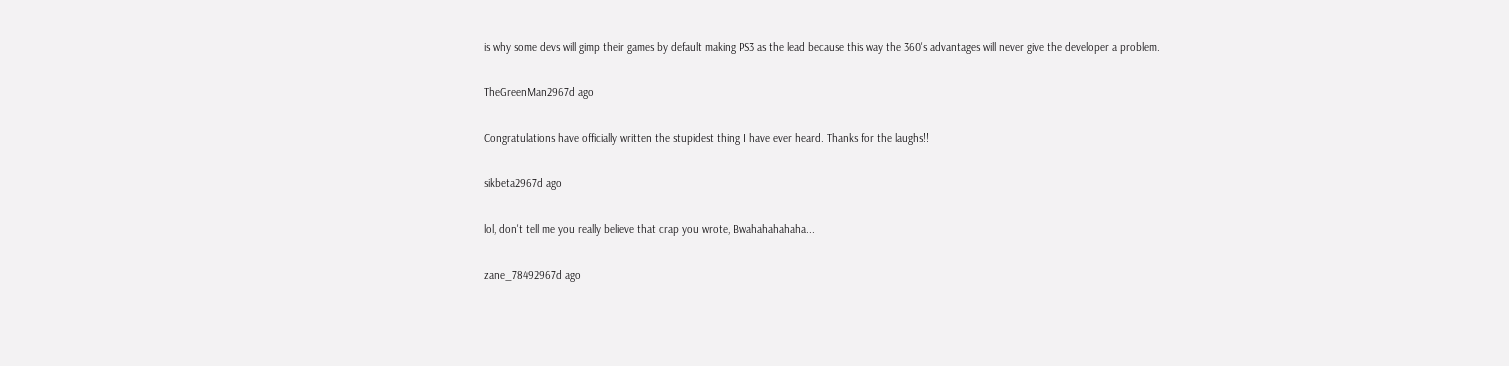is why some devs will gimp their games by default making PS3 as the lead because this way the 360's advantages will never give the developer a problem.

TheGreenMan2967d ago

Congratulations have officially written the stupidest thing I have ever heard. Thanks for the laughs!!

sikbeta2967d ago

lol, don't tell me you really believe that crap you wrote, Bwahahahahaha...

zane_78492967d ago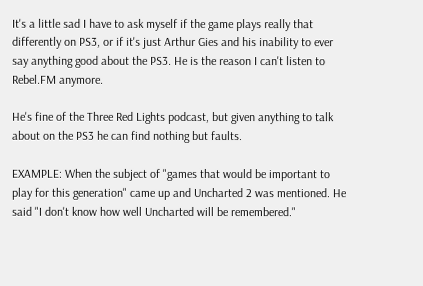It's a little sad I have to ask myself if the game plays really that differently on PS3, or if it's just Arthur Gies and his inability to ever say anything good about the PS3. He is the reason I can't listen to Rebel.FM anymore.

He's fine of the Three Red Lights podcast, but given anything to talk about on the PS3 he can find nothing but faults.

EXAMPLE: When the subject of "games that would be important to play for this generation" came up and Uncharted 2 was mentioned. He said "I don't know how well Uncharted will be remembered."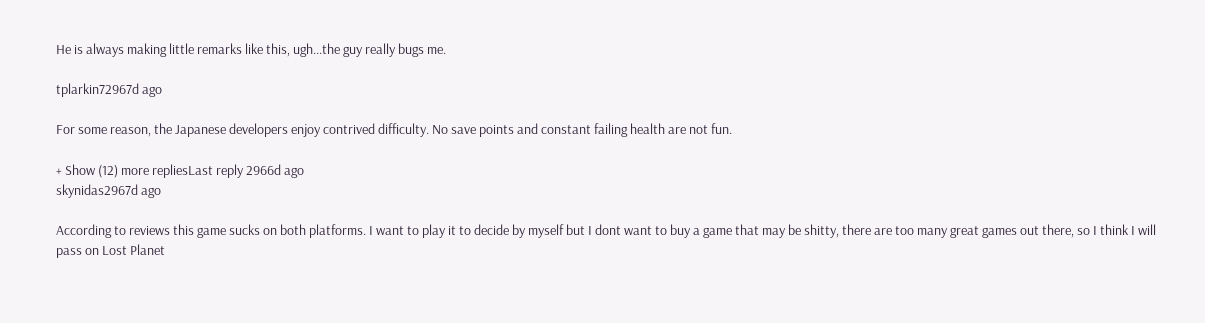He is always making little remarks like this, ugh...the guy really bugs me.

tplarkin72967d ago

For some reason, the Japanese developers enjoy contrived difficulty. No save points and constant failing health are not fun.

+ Show (12) more repliesLast reply 2966d ago
skynidas2967d ago

According to reviews this game sucks on both platforms. I want to play it to decide by myself but I dont want to buy a game that may be shitty, there are too many great games out there, so I think I will pass on Lost Planet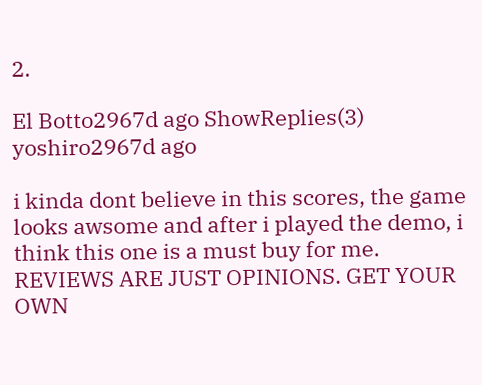2.

El Botto2967d ago ShowReplies(3)
yoshiro2967d ago

i kinda dont believe in this scores, the game looks awsome and after i played the demo, i think this one is a must buy for me. REVIEWS ARE JUST OPINIONS. GET YOUR OWN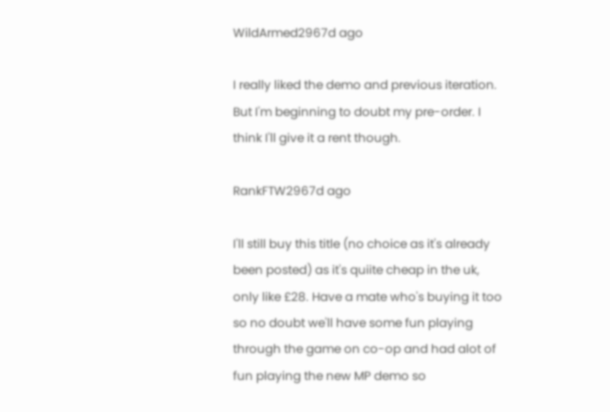WildArmed2967d ago

I really liked the demo and previous iteration.
But I'm beginning to doubt my pre-order. I think I'll give it a rent though.

RankFTW2967d ago

I'll still buy this title (no choice as it's already been posted) as it's quiite cheap in the uk, only like £28. Have a mate who's buying it too so no doubt we'll have some fun playing through the game on co-op and had alot of fun playing the new MP demo so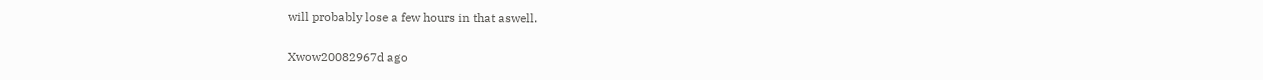will probably lose a few hours in that aswell.

Xwow20082967d ago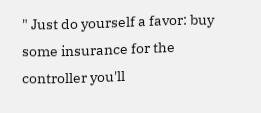" Just do yourself a favor: buy some insurance for the controller you'll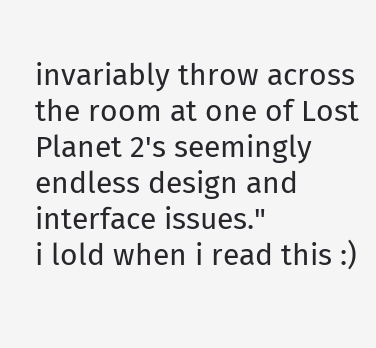invariably throw across the room at one of Lost Planet 2's seemingly endless design and interface issues."
i lold when i read this :)